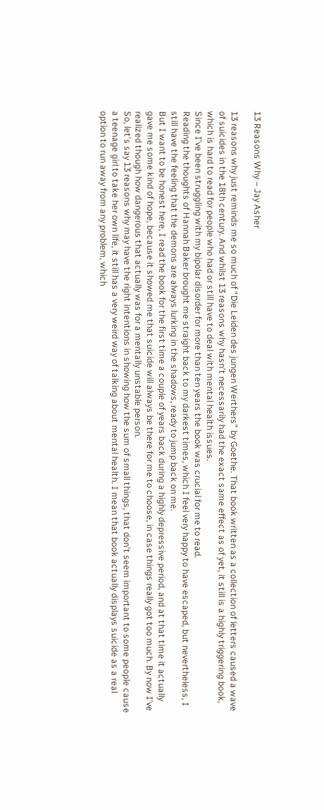13 Reasons Why – Jay Asher

13 reasons why just reminds me so much of “Die Leiden des jungen Werthers” by Goethe. That book written as a collection of letters caused a wave of suicides in the 18th century. And whilst 13 reasons why hasn’t necessarily had the exact same effect as of yet, it still is a highly triggering book, which is hard to read for people who had or still have to deal with mental health issues.
Since I’ve been struggling with my bipolar disorder for more than ten years the book was crucial for me to read.
Reading the thoughts of Hannah Baker brought me straight back to my darkest times, which I feel very happy to have escaped, but nevertheless, I still have the feeling that the demons are always lurking in the shadows, ready to jump back on me.
But I want to be honest here, I read the book for the first time a couple of years back during a highly depressive period, and at that time it actually gave me some kind of hope, because it showed me that suicide will always be there for me to choose, in case things really got too much. By now I’ve realized though how dangerous that actually was for a mentally unstable person.
So, let’s say 13 reasons why may have the right intentions in showing how the sum of small things, that don’t seem important to some people cause a teenage girl to take her own life, it still has a very weird way of talking about mental health. I mean that book actually displays suicide as a real option to run away from any problem, which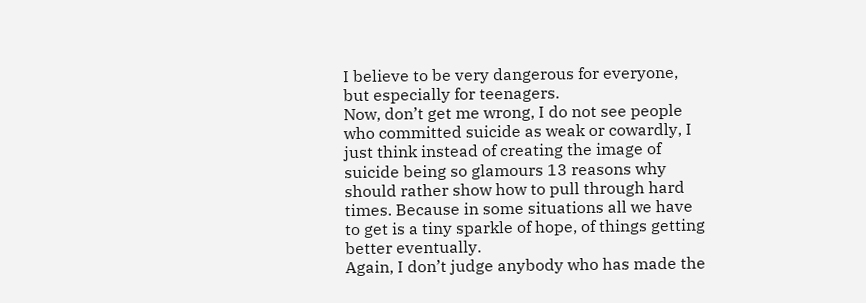I believe to be very dangerous for everyone, but especially for teenagers.
Now, don’t get me wrong, I do not see people who committed suicide as weak or cowardly, I just think instead of creating the image of suicide being so glamours 13 reasons why should rather show how to pull through hard times. Because in some situations all we have to get is a tiny sparkle of hope, of things getting better eventually.
Again, I don’t judge anybody who has made the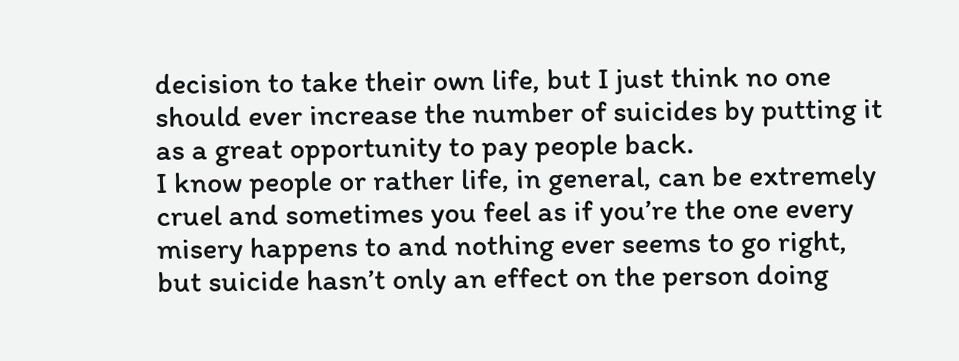decision to take their own life, but I just think no one should ever increase the number of suicides by putting it as a great opportunity to pay people back.
I know people or rather life, in general, can be extremely cruel and sometimes you feel as if you’re the one every misery happens to and nothing ever seems to go right, but suicide hasn’t only an effect on the person doing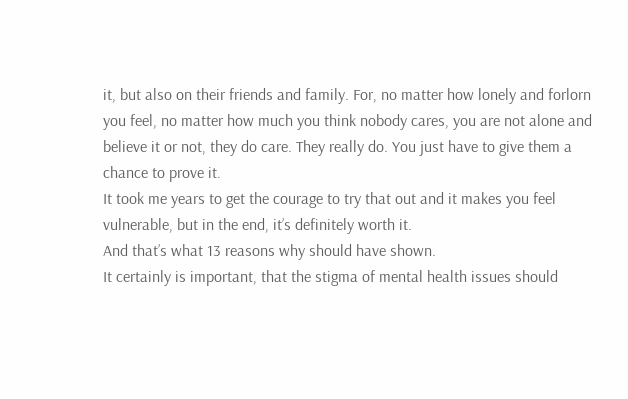it, but also on their friends and family. For, no matter how lonely and forlorn you feel, no matter how much you think nobody cares, you are not alone and believe it or not, they do care. They really do. You just have to give them a chance to prove it.
It took me years to get the courage to try that out and it makes you feel vulnerable, but in the end, it’s definitely worth it.
And that’s what 13 reasons why should have shown.
It certainly is important, that the stigma of mental health issues should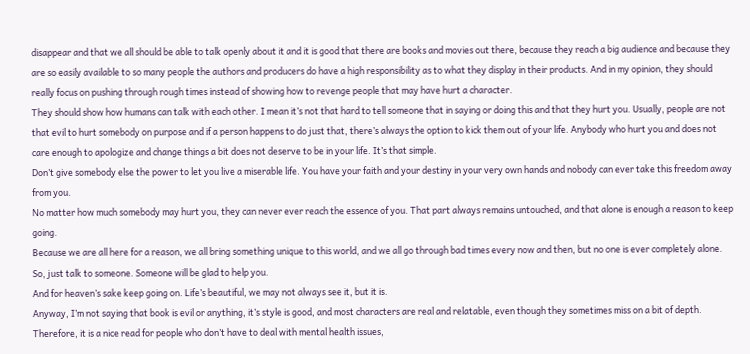disappear and that we all should be able to talk openly about it and it is good that there are books and movies out there, because they reach a big audience and because they are so easily available to so many people the authors and producers do have a high responsibility as to what they display in their products. And in my opinion, they should really focus on pushing through rough times instead of showing how to revenge people that may have hurt a character.
They should show how humans can talk with each other. I mean it’s not that hard to tell someone that in saying or doing this and that they hurt you. Usually, people are not that evil to hurt somebody on purpose and if a person happens to do just that, there’s always the option to kick them out of your life. Anybody who hurt you and does not care enough to apologize and change things a bit does not deserve to be in your life. It’s that simple.
Don’t give somebody else the power to let you live a miserable life. You have your faith and your destiny in your very own hands and nobody can ever take this freedom away from you.
No matter how much somebody may hurt you, they can never ever reach the essence of you. That part always remains untouched, and that alone is enough a reason to keep going.
Because we are all here for a reason, we all bring something unique to this world, and we all go through bad times every now and then, but no one is ever completely alone.
So, just talk to someone. Someone will be glad to help you.
And for heaven’s sake keep going on. Life’s beautiful, we may not always see it, but it is.
Anyway, I’m not saying that book is evil or anything, it’s style is good, and most characters are real and relatable, even though they sometimes miss on a bit of depth.
Therefore, it is a nice read for people who don’t have to deal with mental health issues,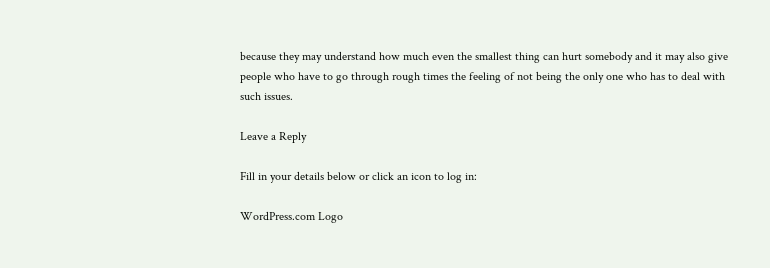because they may understand how much even the smallest thing can hurt somebody and it may also give people who have to go through rough times the feeling of not being the only one who has to deal with such issues.

Leave a Reply

Fill in your details below or click an icon to log in:

WordPress.com Logo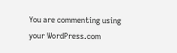You are commenting using your WordPress.com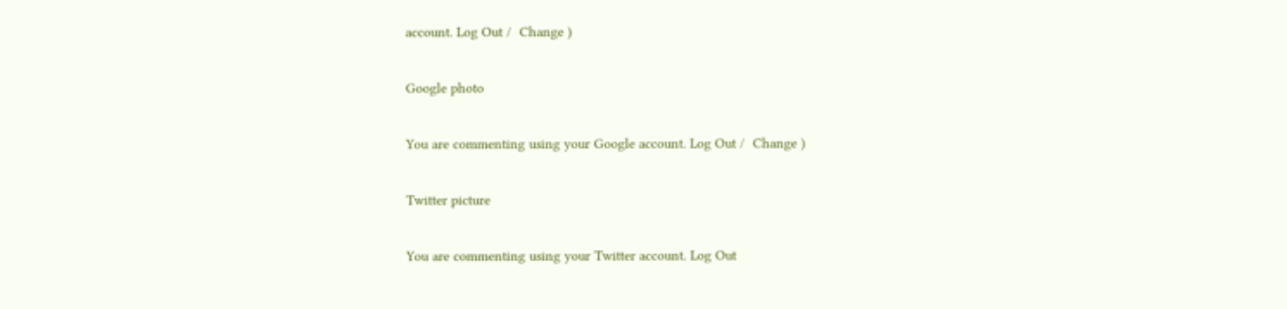account. Log Out /  Change )

Google photo

You are commenting using your Google account. Log Out /  Change )

Twitter picture

You are commenting using your Twitter account. Log Out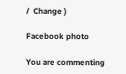/  Change )

Facebook photo

You are commenting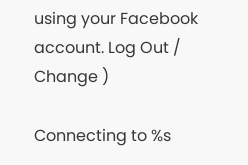using your Facebook account. Log Out /  Change )

Connecting to %s